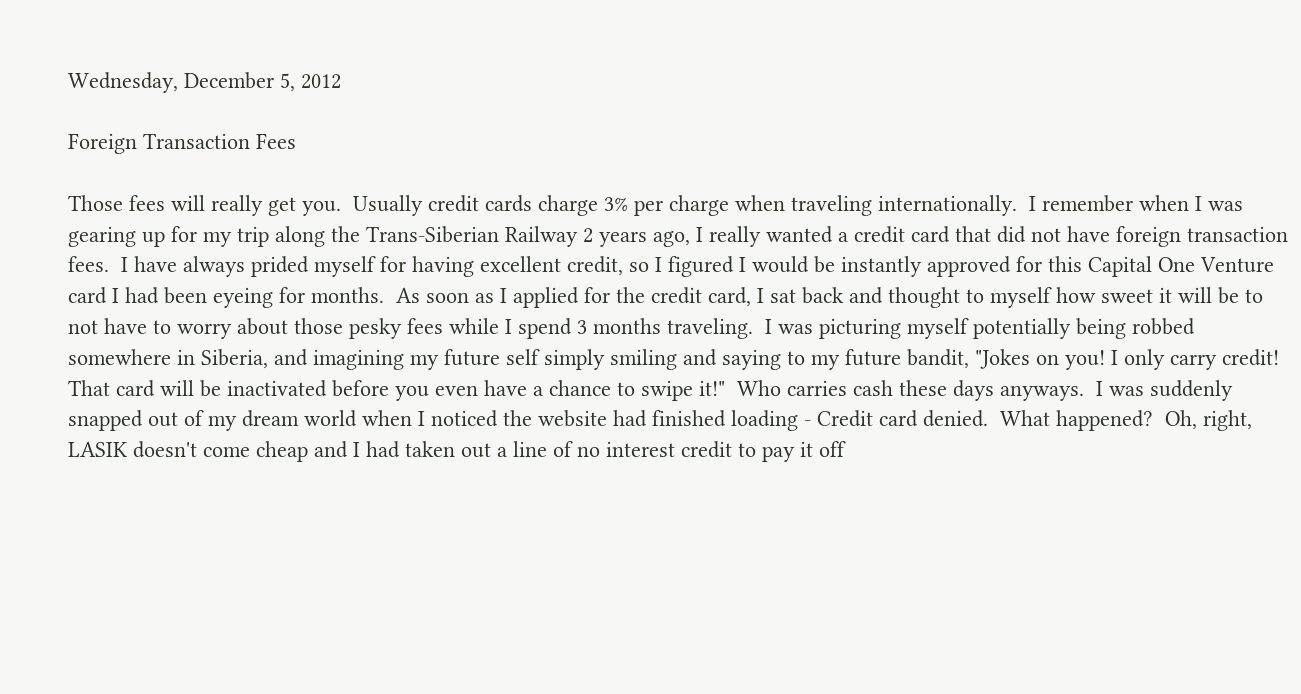Wednesday, December 5, 2012

Foreign Transaction Fees

Those fees will really get you.  Usually credit cards charge 3% per charge when traveling internationally.  I remember when I was gearing up for my trip along the Trans-Siberian Railway 2 years ago, I really wanted a credit card that did not have foreign transaction fees.  I have always prided myself for having excellent credit, so I figured I would be instantly approved for this Capital One Venture card I had been eyeing for months.  As soon as I applied for the credit card, I sat back and thought to myself how sweet it will be to not have to worry about those pesky fees while I spend 3 months traveling.  I was picturing myself potentially being robbed somewhere in Siberia, and imagining my future self simply smiling and saying to my future bandit, "Jokes on you! I only carry credit!  That card will be inactivated before you even have a chance to swipe it!"  Who carries cash these days anyways.  I was suddenly snapped out of my dream world when I noticed the website had finished loading - Credit card denied.  What happened?  Oh, right, LASIK doesn't come cheap and I had taken out a line of no interest credit to pay it off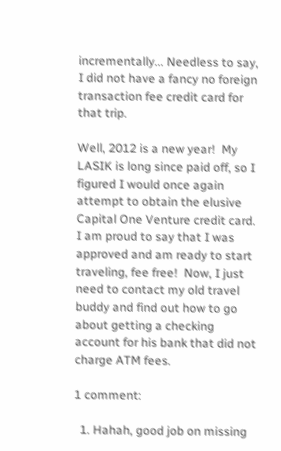incrementally... Needless to say, I did not have a fancy no foreign transaction fee credit card for that trip.

Well, 2012 is a new year!  My LASIK is long since paid off, so I figured I would once again attempt to obtain the elusive Capital One Venture credit card.  I am proud to say that I was approved and am ready to start traveling, fee free!  Now, I just need to contact my old travel buddy and find out how to go about getting a checking account for his bank that did not charge ATM fees.

1 comment:

  1. Hahah, good job on missing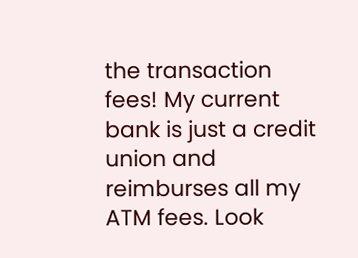the transaction fees! My current bank is just a credit union and reimburses all my ATM fees. Look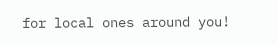for local ones around you!